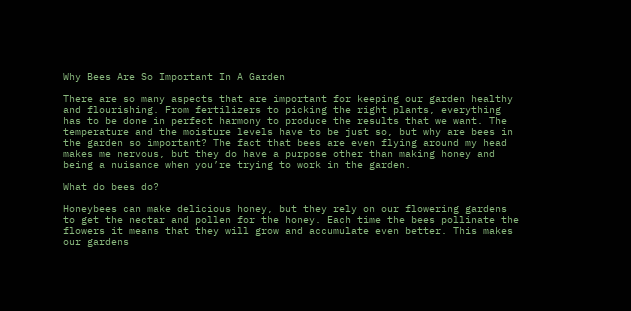Why Bees Are So Important In A Garden

There are so many aspects that are important for keeping our garden healthy and flourishing. From fertilizers to picking the right plants, everything has to be done in perfect harmony to produce the results that we want. The temperature and the moisture levels have to be just so, but why are bees in the garden so important? The fact that bees are even flying around my head makes me nervous, but they do have a purpose other than making honey and being a nuisance when you’re trying to work in the garden.

What do bees do?

Honeybees can make delicious honey, but they rely on our flowering gardens to get the nectar and pollen for the honey. Each time the bees pollinate the flowers it means that they will grow and accumulate even better. This makes our gardens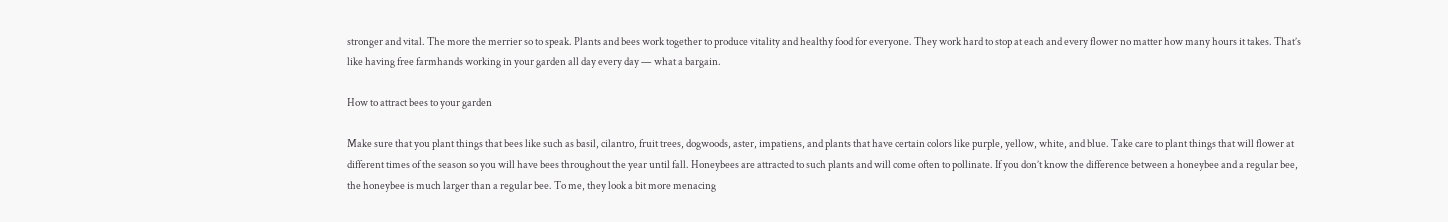stronger and vital. The more the merrier so to speak. Plants and bees work together to produce vitality and healthy food for everyone. They work hard to stop at each and every flower no matter how many hours it takes. That’s like having free farmhands working in your garden all day every day — what a bargain.

How to attract bees to your garden

Make sure that you plant things that bees like such as basil, cilantro, fruit trees, dogwoods, aster, impatiens, and plants that have certain colors like purple, yellow, white, and blue. Take care to plant things that will flower at different times of the season so you will have bees throughout the year until fall. Honeybees are attracted to such plants and will come often to pollinate. If you don’t know the difference between a honeybee and a regular bee, the honeybee is much larger than a regular bee. To me, they look a bit more menacing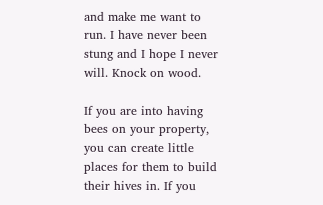and make me want to run. I have never been stung and I hope I never will. Knock on wood.

If you are into having bees on your property, you can create little places for them to build their hives in. If you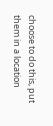choose to do this, put them in a location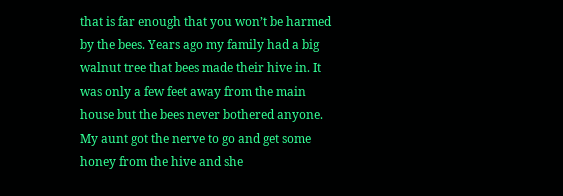that is far enough that you won’t be harmed by the bees. Years ago my family had a big walnut tree that bees made their hive in. It was only a few feet away from the main house but the bees never bothered anyone. My aunt got the nerve to go and get some honey from the hive and she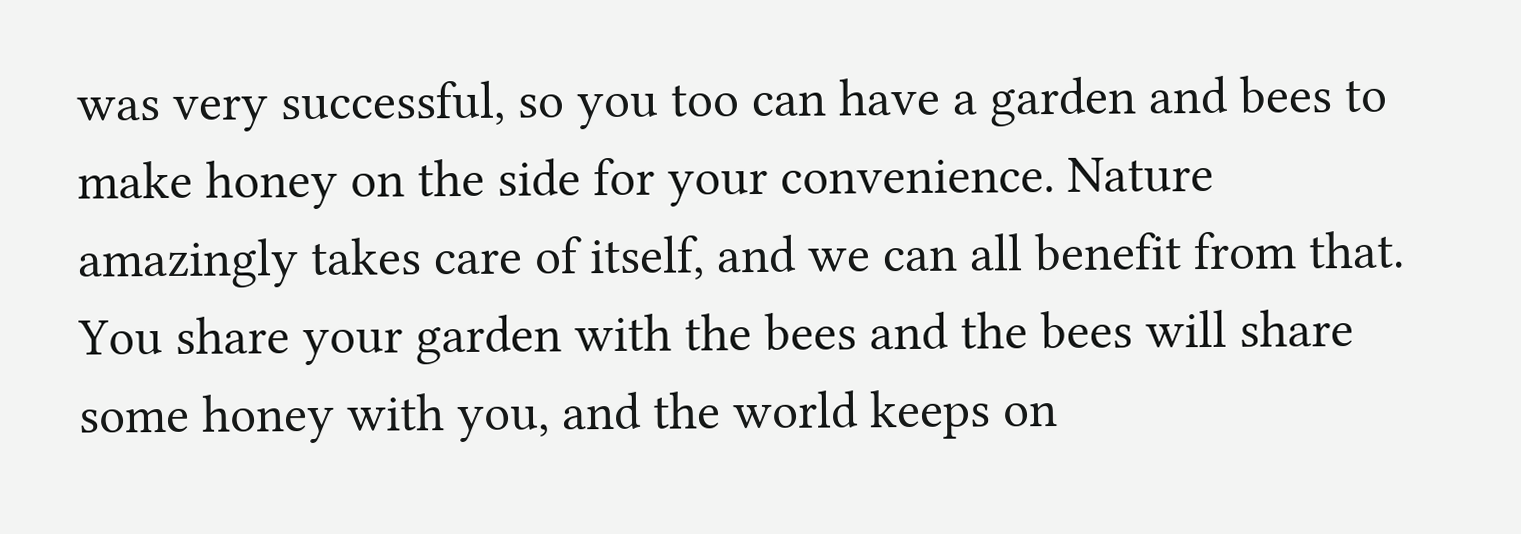was very successful, so you too can have a garden and bees to make honey on the side for your convenience. Nature amazingly takes care of itself, and we can all benefit from that. You share your garden with the bees and the bees will share some honey with you, and the world keeps on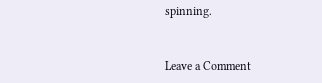spinning.


Leave a Comment